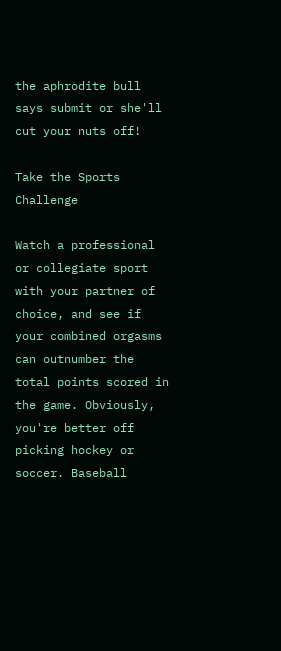the aphrodite bull says submit or she'll cut your nuts off!

Take the Sports Challenge

Watch a professional or collegiate sport with your partner of choice, and see if your combined orgasms can outnumber the total points scored in the game. Obviously, you're better off picking hockey or soccer. Baseball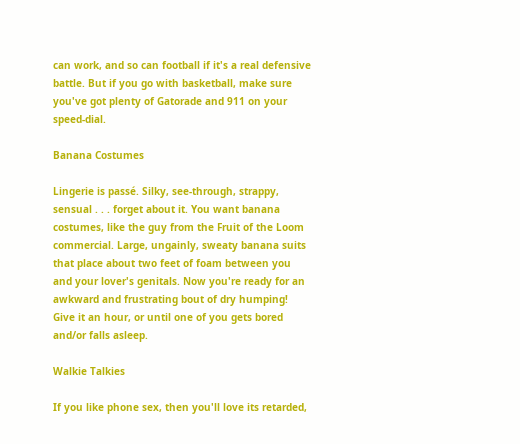can work, and so can football if it's a real defensive battle. But if you go with basketball, make sure you've got plenty of Gatorade and 911 on your speed-dial.

Banana Costumes

Lingerie is passé. Silky, see-through, strappy, sensual . . . forget about it. You want banana costumes, like the guy from the Fruit of the Loom commercial. Large, ungainly, sweaty banana suits that place about two feet of foam between you and your lover's genitals. Now you're ready for an awkward and frustrating bout of dry humping! Give it an hour, or until one of you gets bored and/or falls asleep.

Walkie Talkies

If you like phone sex, then you'll love its retarded,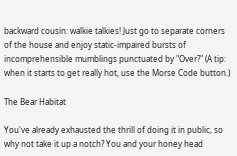backward cousin: walkie talkies! Just go to separate corners of the house and enjoy static-impaired bursts of incomprehensible mumblings punctuated by "Over?" (A tip: when it starts to get really hot, use the Morse Code button.)

The Bear Habitat

You've already exhausted the thrill of doing it in public, so why not take it up a notch? You and your honey head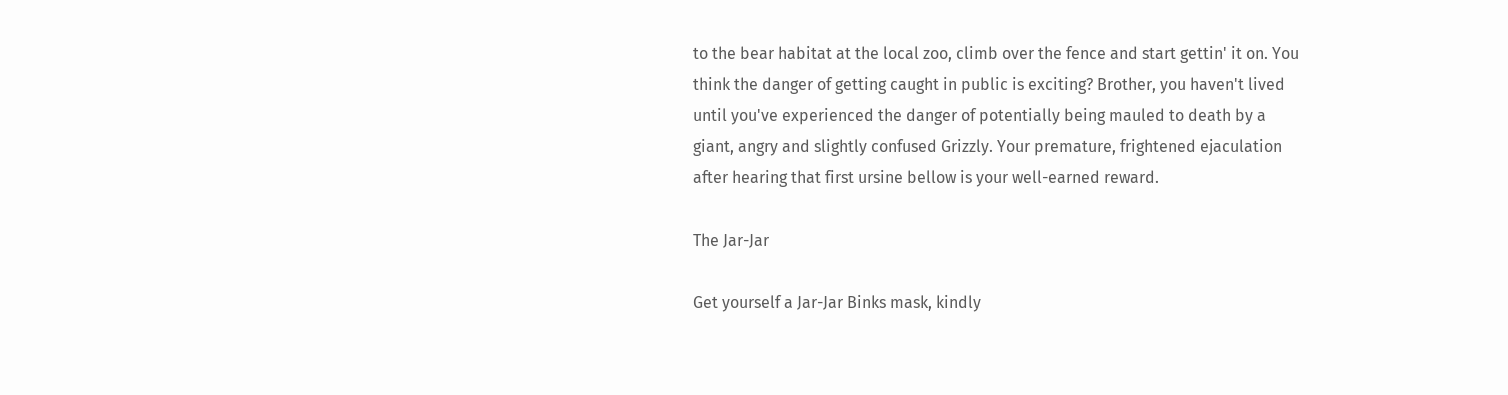to the bear habitat at the local zoo, climb over the fence and start gettin' it on. You think the danger of getting caught in public is exciting? Brother, you haven't lived until you've experienced the danger of potentially being mauled to death by a giant, angry and slightly confused Grizzly. Your premature, frightened ejaculation after hearing that first ursine bellow is your well-earned reward.

The Jar-Jar

Get yourself a Jar-Jar Binks mask, kindly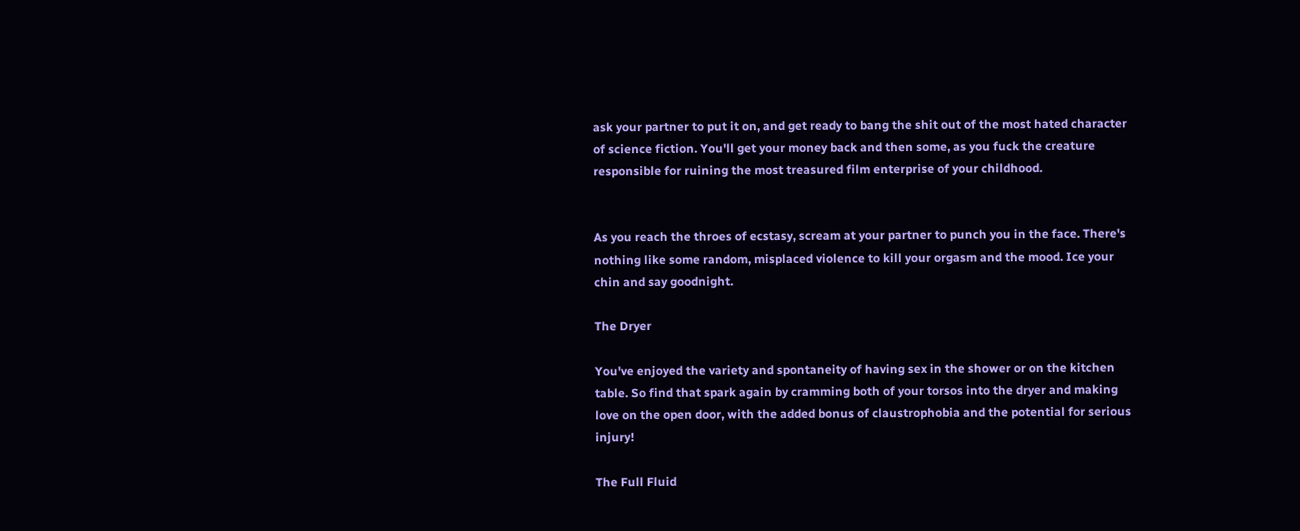ask your partner to put it on, and get ready to bang the shit out of the most hated character of science fiction. You'll get your money back and then some, as you fuck the creature responsible for ruining the most treasured film enterprise of your childhood.


As you reach the throes of ecstasy, scream at your partner to punch you in the face. There's nothing like some random, misplaced violence to kill your orgasm and the mood. Ice your chin and say goodnight.

The Dryer

You've enjoyed the variety and spontaneity of having sex in the shower or on the kitchen table. So find that spark again by cramming both of your torsos into the dryer and making love on the open door, with the added bonus of claustrophobia and the potential for serious injury!

The Full Fluid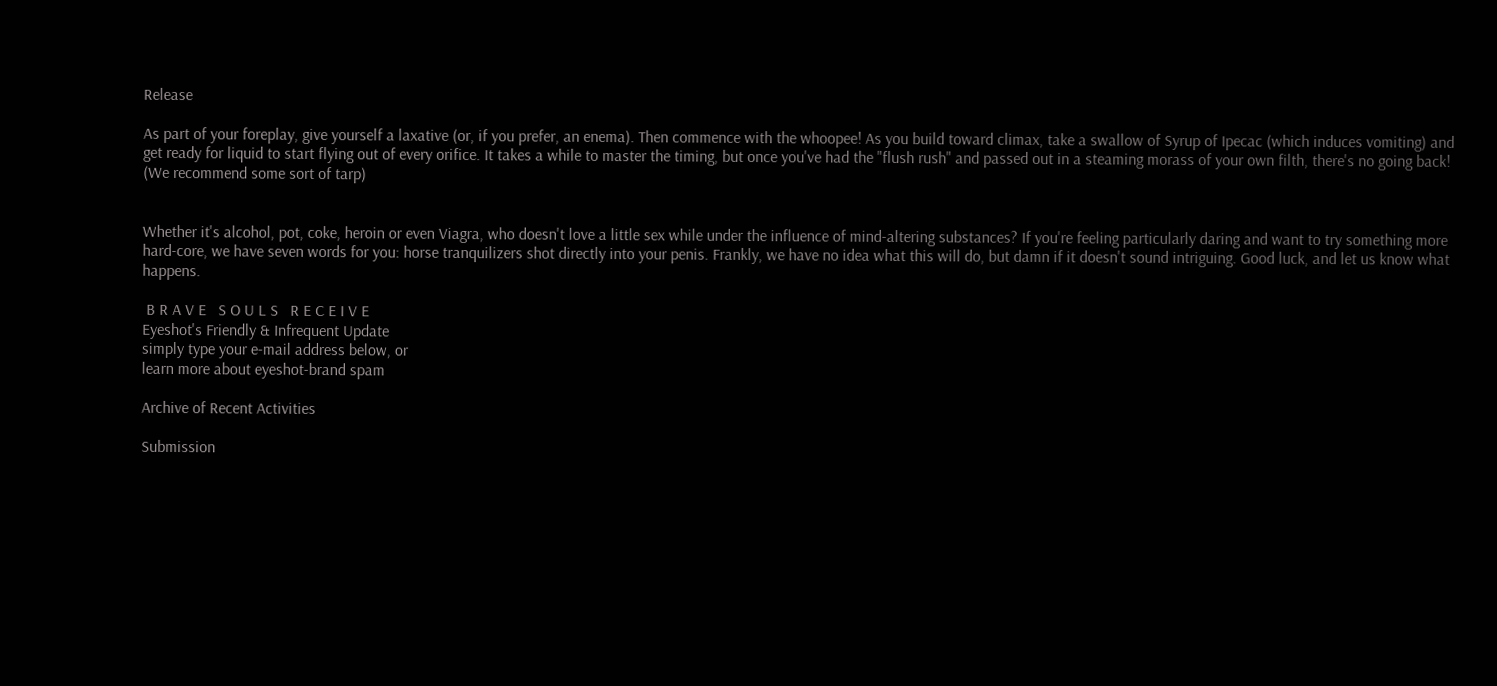Release

As part of your foreplay, give yourself a laxative (or, if you prefer, an enema). Then commence with the whoopee! As you build toward climax, take a swallow of Syrup of Ipecac (which induces vomiting) and get ready for liquid to start flying out of every orifice. It takes a while to master the timing, but once you've had the "flush rush" and passed out in a steaming morass of your own filth, there's no going back! (We recommend some sort of tarp)


Whether it's alcohol, pot, coke, heroin or even Viagra, who doesn't love a little sex while under the influence of mind-altering substances? If you're feeling particularly daring and want to try something more hard-core, we have seven words for you: horse tranquilizers shot directly into your penis. Frankly, we have no idea what this will do, but damn if it doesn't sound intriguing. Good luck, and let us know what happens.

 B R A V E   S O U L S   R E C E I V E
Eyeshot's Friendly & Infrequent Update
simply type your e-mail address below, or
learn more about eyeshot-brand spam

Archive of Recent Activities

Submission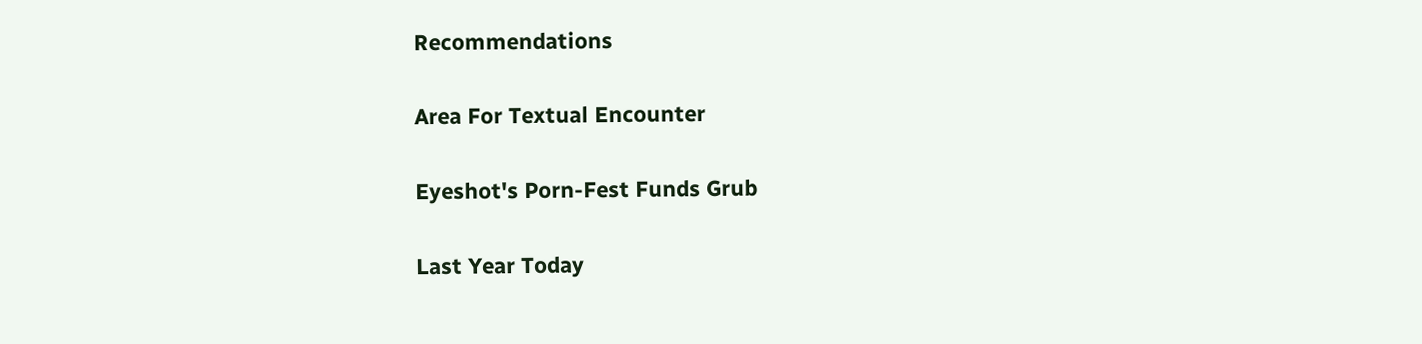Recommendations

Area For Textual Encounter

Eyeshot's Porn-Fest Funds Grub

Last Year Today